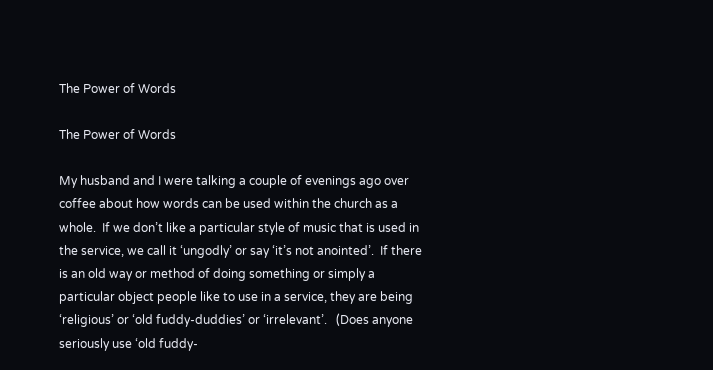The Power of Words

The Power of Words

My husband and I were talking a couple of evenings ago over coffee about how words can be used within the church as a whole.  If we don’t like a particular style of music that is used in the service, we call it ‘ungodly’ or say ‘it’s not anointed’.  If there is an old way or method of doing something or simply a particular object people like to use in a service, they are being ‘religious’ or ‘old fuddy-duddies’ or ‘irrelevant’.   (Does anyone seriously use ‘old fuddy-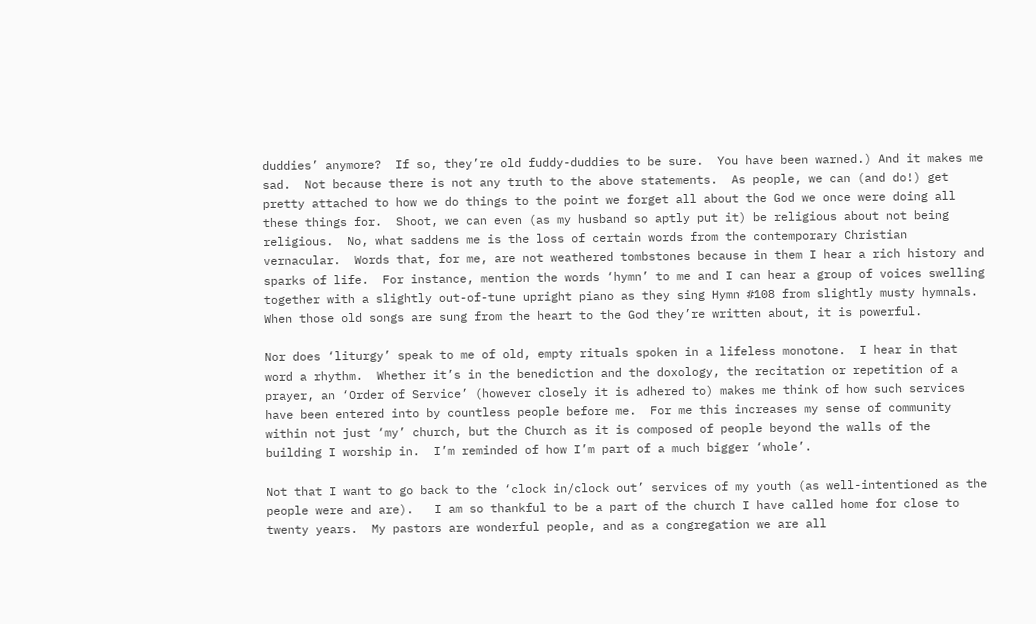duddies’ anymore?  If so, they’re old fuddy-duddies to be sure.  You have been warned.) And it makes me sad.  Not because there is not any truth to the above statements.  As people, we can (and do!) get pretty attached to how we do things to the point we forget all about the God we once were doing all these things for.  Shoot, we can even (as my husband so aptly put it) be religious about not being religious.  No, what saddens me is the loss of certain words from the contemporary Christian vernacular.  Words that, for me, are not weathered tombstones because in them I hear a rich history and sparks of life.  For instance, mention the words ‘hymn’ to me and I can hear a group of voices swelling together with a slightly out-of-tune upright piano as they sing Hymn #108 from slightly musty hymnals.  When those old songs are sung from the heart to the God they’re written about, it is powerful.

Nor does ‘liturgy’ speak to me of old, empty rituals spoken in a lifeless monotone.  I hear in that word a rhythm.  Whether it’s in the benediction and the doxology, the recitation or repetition of a prayer, an ‘Order of Service’ (however closely it is adhered to) makes me think of how such services have been entered into by countless people before me.  For me this increases my sense of community within not just ‘my’ church, but the Church as it is composed of people beyond the walls of the building I worship in.  I’m reminded of how I’m part of a much bigger ‘whole’.

Not that I want to go back to the ‘clock in/clock out’ services of my youth (as well-intentioned as the people were and are).   I am so thankful to be a part of the church I have called home for close to twenty years.  My pastors are wonderful people, and as a congregation we are all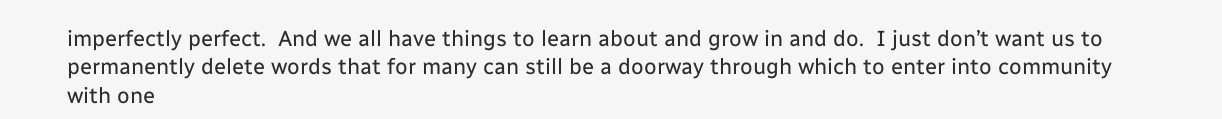imperfectly perfect.  And we all have things to learn about and grow in and do.  I just don’t want us to permanently delete words that for many can still be a doorway through which to enter into community with one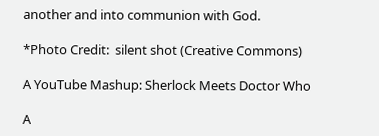another and into communion with God.

*Photo Credit:  silent shot (Creative Commons)

A YouTube Mashup: Sherlock Meets Doctor Who

A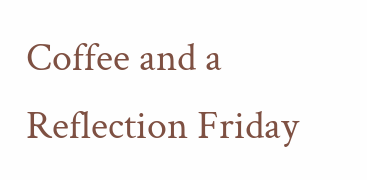Coffee and a Reflection Friday